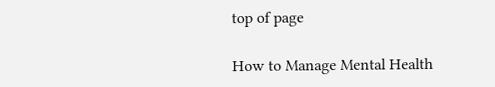top of page

How to Manage Mental Health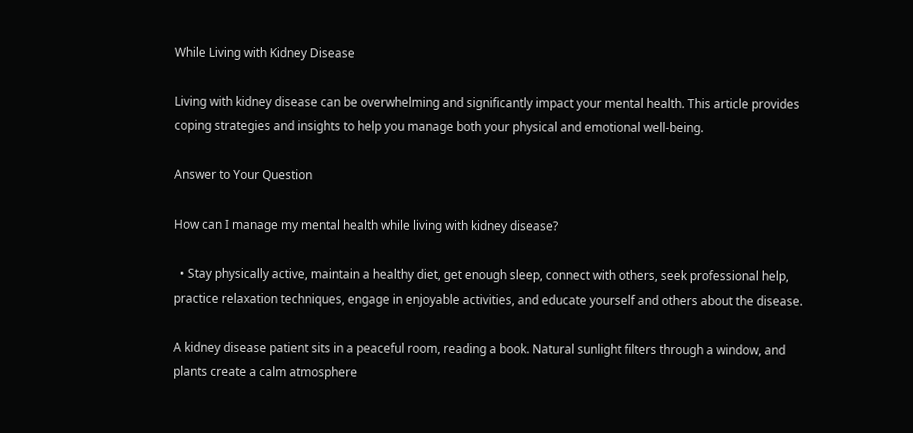While Living with Kidney Disease

Living with kidney disease can be overwhelming and significantly impact your mental health. This article provides coping strategies and insights to help you manage both your physical and emotional well-being.

Answer to Your Question

How can I manage my mental health while living with kidney disease?

  • Stay physically active, maintain a healthy diet, get enough sleep, connect with others, seek professional help, practice relaxation techniques, engage in enjoyable activities, and educate yourself and others about the disease.

A kidney disease patient sits in a peaceful room, reading a book. Natural sunlight filters through a window, and plants create a calm atmosphere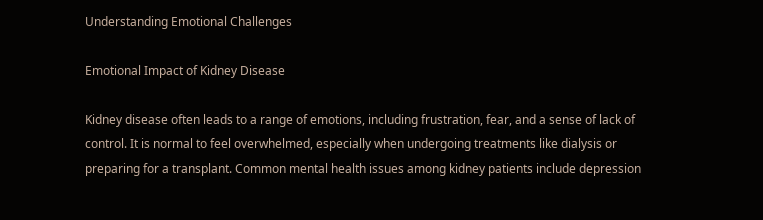Understanding Emotional Challenges

Emotional Impact of Kidney Disease

Kidney disease often leads to a range of emotions, including frustration, fear, and a sense of lack of control. It is normal to feel overwhelmed, especially when undergoing treatments like dialysis or preparing for a transplant. Common mental health issues among kidney patients include depression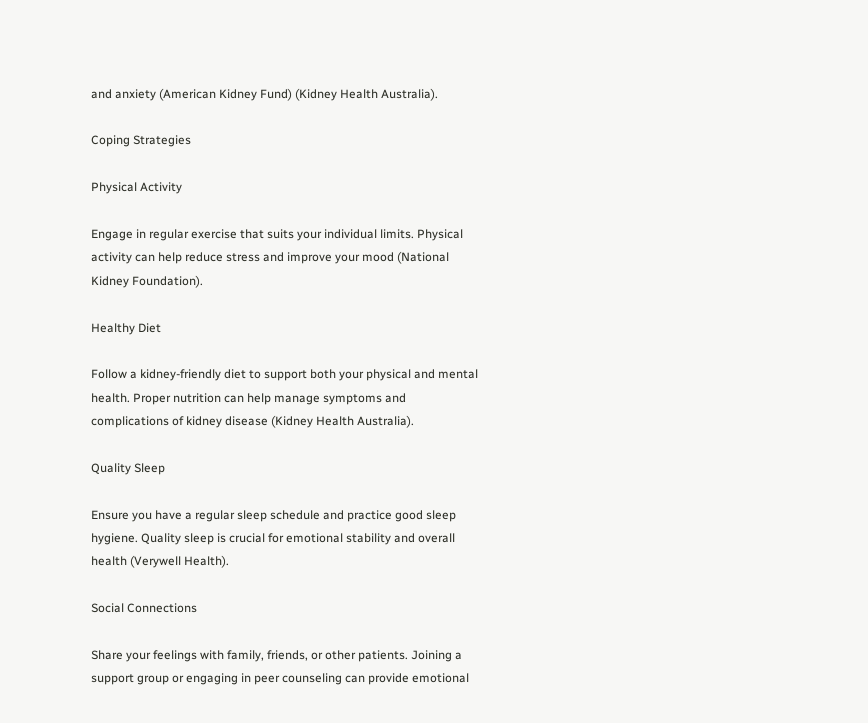and anxiety (American Kidney Fund) (Kidney Health Australia).

Coping Strategies

Physical Activity

Engage in regular exercise that suits your individual limits. Physical activity can help reduce stress and improve your mood (National Kidney Foundation).

Healthy Diet

Follow a kidney-friendly diet to support both your physical and mental health. Proper nutrition can help manage symptoms and complications of kidney disease (Kidney Health Australia).

Quality Sleep

Ensure you have a regular sleep schedule and practice good sleep hygiene. Quality sleep is crucial for emotional stability and overall health (Verywell Health).

Social Connections

Share your feelings with family, friends, or other patients. Joining a support group or engaging in peer counseling can provide emotional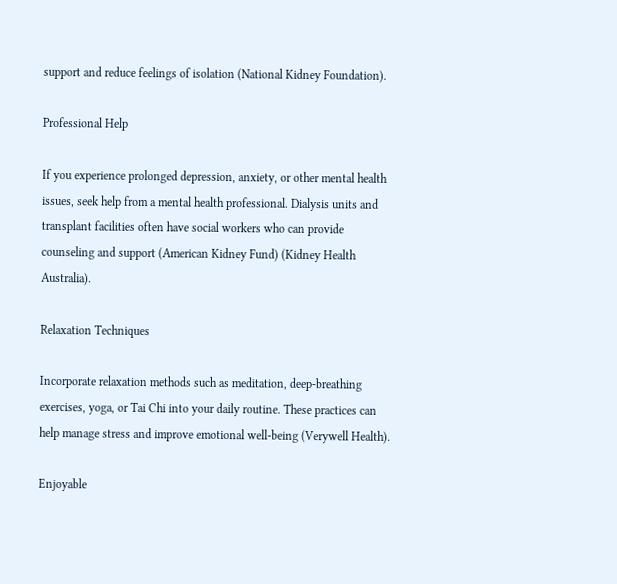support and reduce feelings of isolation (National Kidney Foundation).

Professional Help

If you experience prolonged depression, anxiety, or other mental health issues, seek help from a mental health professional. Dialysis units and transplant facilities often have social workers who can provide counseling and support (American Kidney Fund) (Kidney Health Australia).

Relaxation Techniques

Incorporate relaxation methods such as meditation, deep-breathing exercises, yoga, or Tai Chi into your daily routine. These practices can help manage stress and improve emotional well-being (Verywell Health).

Enjoyable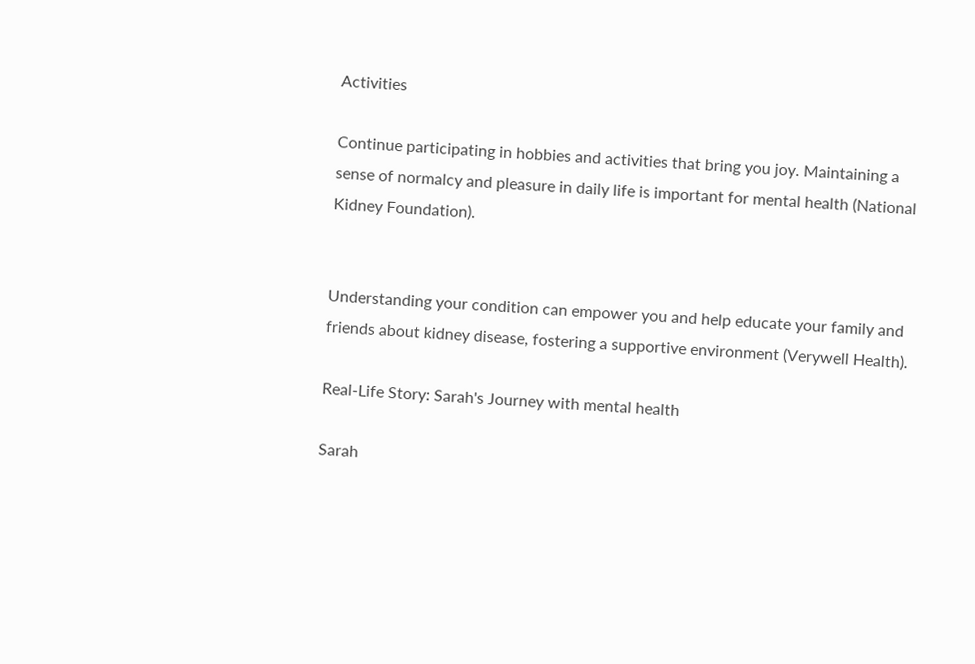Activities

Continue participating in hobbies and activities that bring you joy. Maintaining a sense of normalcy and pleasure in daily life is important for mental health (National Kidney Foundation).


Understanding your condition can empower you and help educate your family and friends about kidney disease, fostering a supportive environment (Verywell Health).

Real-Life Story: Sarah's Journey with mental health

Sarah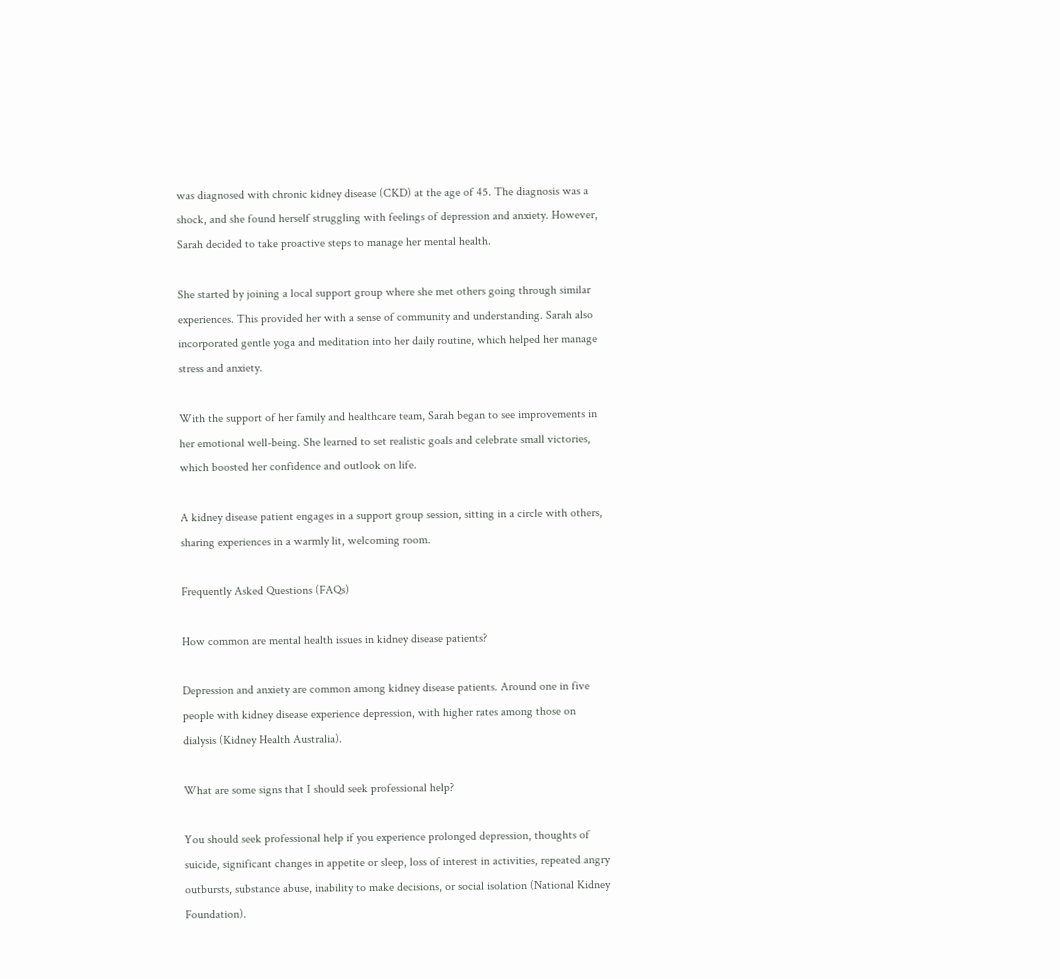was diagnosed with chronic kidney disease (CKD) at the age of 45. The diagnosis was a shock, and she found herself struggling with feelings of depression and anxiety. However, Sarah decided to take proactive steps to manage her mental health.

She started by joining a local support group where she met others going through similar experiences. This provided her with a sense of community and understanding. Sarah also incorporated gentle yoga and meditation into her daily routine, which helped her manage stress and anxiety.

With the support of her family and healthcare team, Sarah began to see improvements in her emotional well-being. She learned to set realistic goals and celebrate small victories, which boosted her confidence and outlook on life.

A kidney disease patient engages in a support group session, sitting in a circle with others, sharing experiences in a warmly lit, welcoming room.

Frequently Asked Questions (FAQs)

How common are mental health issues in kidney disease patients?

Depression and anxiety are common among kidney disease patients. Around one in five people with kidney disease experience depression, with higher rates among those on dialysis (Kidney Health Australia).

What are some signs that I should seek professional help?

You should seek professional help if you experience prolonged depression, thoughts of suicide, significant changes in appetite or sleep, loss of interest in activities, repeated angry outbursts, substance abuse, inability to make decisions, or social isolation (National Kidney Foundation).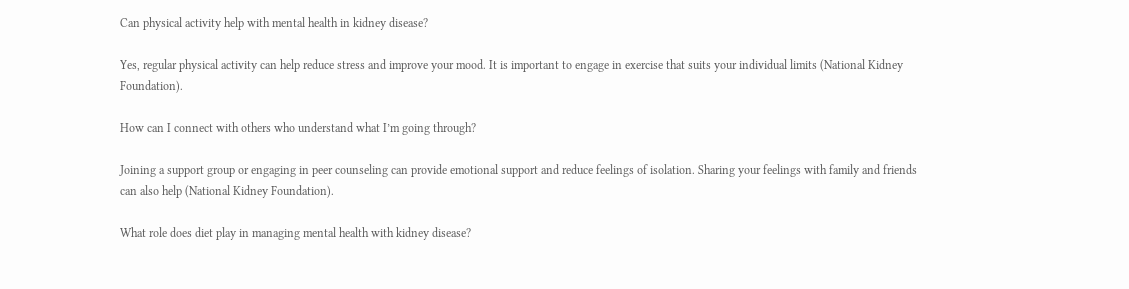Can physical activity help with mental health in kidney disease?

Yes, regular physical activity can help reduce stress and improve your mood. It is important to engage in exercise that suits your individual limits (National Kidney Foundation).

How can I connect with others who understand what I’m going through?

Joining a support group or engaging in peer counseling can provide emotional support and reduce feelings of isolation. Sharing your feelings with family and friends can also help (National Kidney Foundation).

What role does diet play in managing mental health with kidney disease?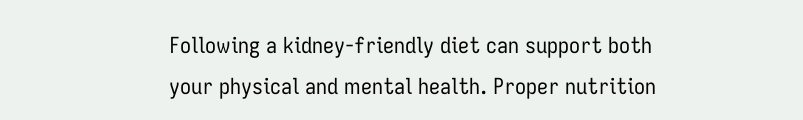Following a kidney-friendly diet can support both your physical and mental health. Proper nutrition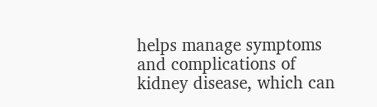helps manage symptoms and complications of kidney disease, which can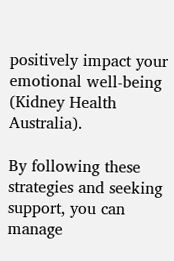positively impact your emotional well-being (Kidney Health Australia).

By following these strategies and seeking support, you can manage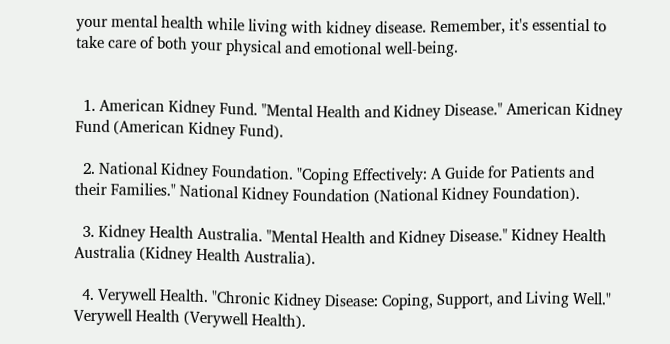your mental health while living with kidney disease. Remember, it's essential to take care of both your physical and emotional well-being.


  1. American Kidney Fund. "Mental Health and Kidney Disease." American Kidney Fund (American Kidney Fund).

  2. National Kidney Foundation. "Coping Effectively: A Guide for Patients and their Families." National Kidney Foundation (National Kidney Foundation).

  3. Kidney Health Australia. "Mental Health and Kidney Disease." Kidney Health Australia (Kidney Health Australia).

  4. Verywell Health. "Chronic Kidney Disease: Coping, Support, and Living Well." Verywell Health (Verywell Health).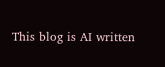This blog is AI written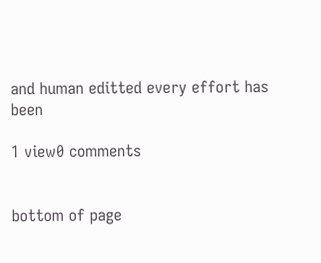and human editted every effort has been

1 view0 comments


bottom of page